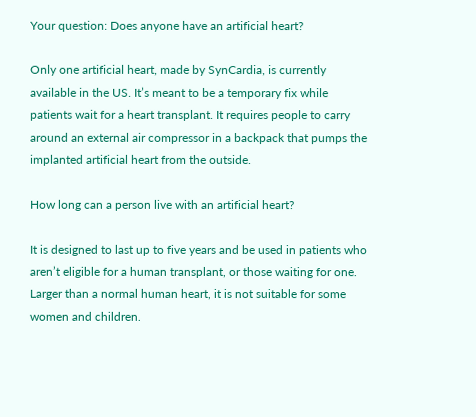Your question: Does anyone have an artificial heart?

Only one artificial heart, made by SynCardia, is currently available in the US. It’s meant to be a temporary fix while patients wait for a heart transplant. It requires people to carry around an external air compressor in a backpack that pumps the implanted artificial heart from the outside.

How long can a person live with an artificial heart?

It is designed to last up to five years and be used in patients who aren’t eligible for a human transplant, or those waiting for one. Larger than a normal human heart, it is not suitable for some women and children.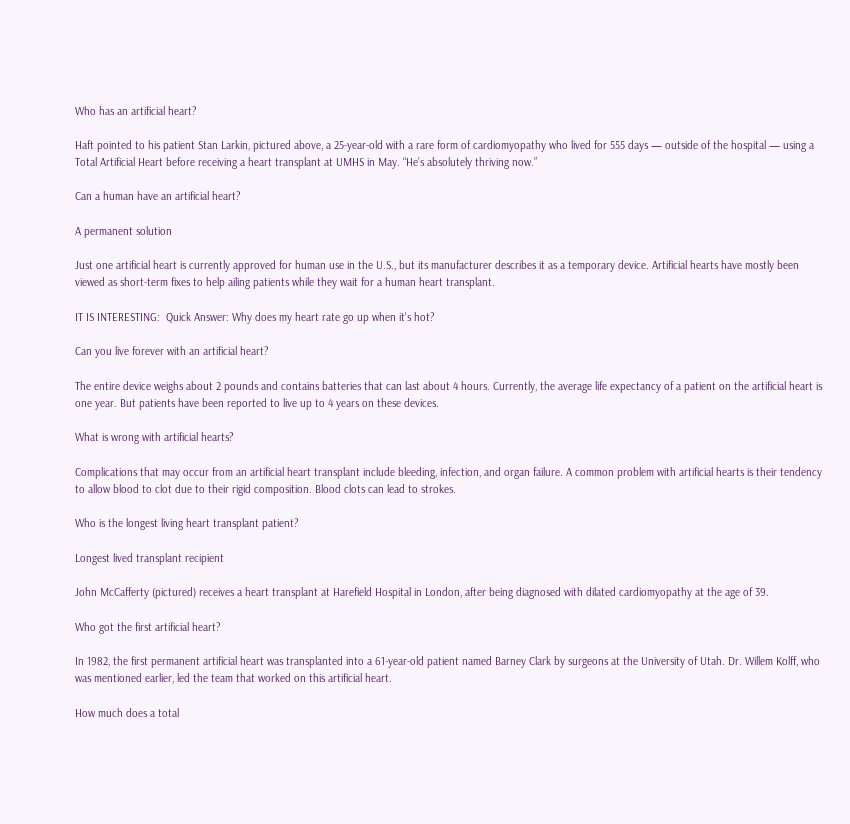Who has an artificial heart?

Haft pointed to his patient Stan Larkin, pictured above, a 25-year-old with a rare form of cardiomyopathy who lived for 555 days — outside of the hospital — using a Total Artificial Heart before receiving a heart transplant at UMHS in May. “He’s absolutely thriving now.”

Can a human have an artificial heart?

A permanent solution

Just one artificial heart is currently approved for human use in the U.S., but its manufacturer describes it as a temporary device. Artificial hearts have mostly been viewed as short-term fixes to help ailing patients while they wait for a human heart transplant.

IT IS INTERESTING:  Quick Answer: Why does my heart rate go up when it's hot?

Can you live forever with an artificial heart?

The entire device weighs about 2 pounds and contains batteries that can last about 4 hours. Currently, the average life expectancy of a patient on the artificial heart is one year. But patients have been reported to live up to 4 years on these devices.

What is wrong with artificial hearts?

Complications that may occur from an artificial heart transplant include bleeding, infection, and organ failure. A common problem with artificial hearts is their tendency to allow blood to clot due to their rigid composition. Blood clots can lead to strokes.

Who is the longest living heart transplant patient?

Longest lived transplant recipient

John McCafferty (pictured) receives a heart transplant at Harefield Hospital in London, after being diagnosed with dilated cardiomyopathy at the age of 39.

Who got the first artificial heart?

In 1982, the first permanent artificial heart was transplanted into a 61-year-old patient named Barney Clark by surgeons at the University of Utah. Dr. Willem Kolff, who was mentioned earlier, led the team that worked on this artificial heart.

How much does a total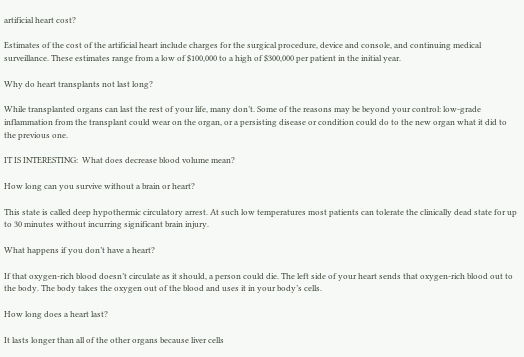artificial heart cost?

Estimates of the cost of the artificial heart include charges for the surgical procedure, device and console, and continuing medical surveillance. These estimates range from a low of $100,000 to a high of $300,000 per patient in the initial year.

Why do heart transplants not last long?

While transplanted organs can last the rest of your life, many don’t. Some of the reasons may be beyond your control: low-grade inflammation from the transplant could wear on the organ, or a persisting disease or condition could do to the new organ what it did to the previous one.

IT IS INTERESTING:  What does decrease blood volume mean?

How long can you survive without a brain or heart?

This state is called deep hypothermic circulatory arrest. At such low temperatures most patients can tolerate the clinically dead state for up to 30 minutes without incurring significant brain injury.

What happens if you don’t have a heart?

If that oxygen-rich blood doesn’t circulate as it should, a person could die. The left side of your heart sends that oxygen-rich blood out to the body. The body takes the oxygen out of the blood and uses it in your body’s cells.

How long does a heart last?

It lasts longer than all of the other organs because liver cells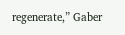regenerate,” Gaber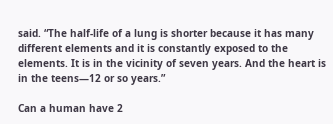said. “The half-life of a lung is shorter because it has many different elements and it is constantly exposed to the elements. It is in the vicinity of seven years. And the heart is in the teens—12 or so years.”

Can a human have 2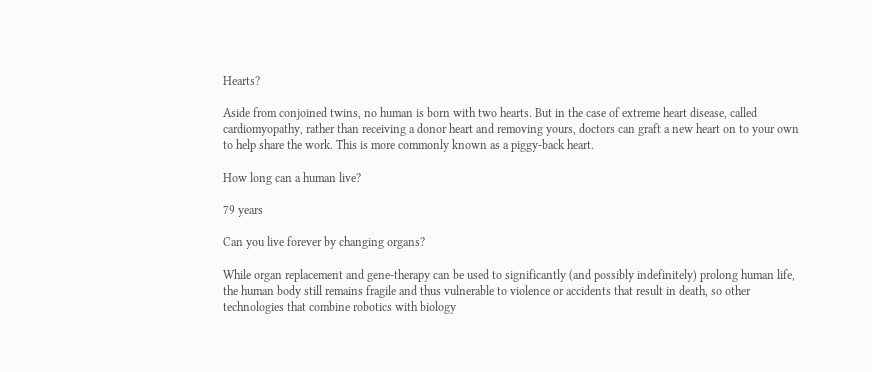Hearts?

Aside from conjoined twins, no human is born with two hearts. But in the case of extreme heart disease, called cardiomyopathy, rather than receiving a donor heart and removing yours, doctors can graft a new heart on to your own to help share the work. This is more commonly known as a piggy-back heart.

How long can a human live?

79 years

Can you live forever by changing organs?

While organ replacement and gene-therapy can be used to significantly (and possibly indefinitely) prolong human life, the human body still remains fragile and thus vulnerable to violence or accidents that result in death, so other technologies that combine robotics with biology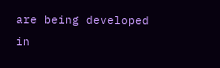are being developed in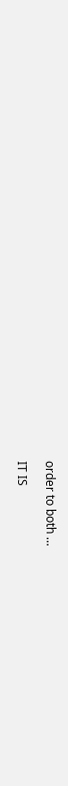order to both …

IT IS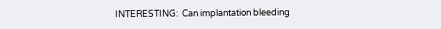INTERESTING:  Can implantation bleeding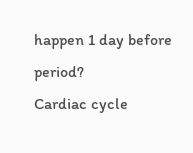happen 1 day before period?
Cardiac cycle